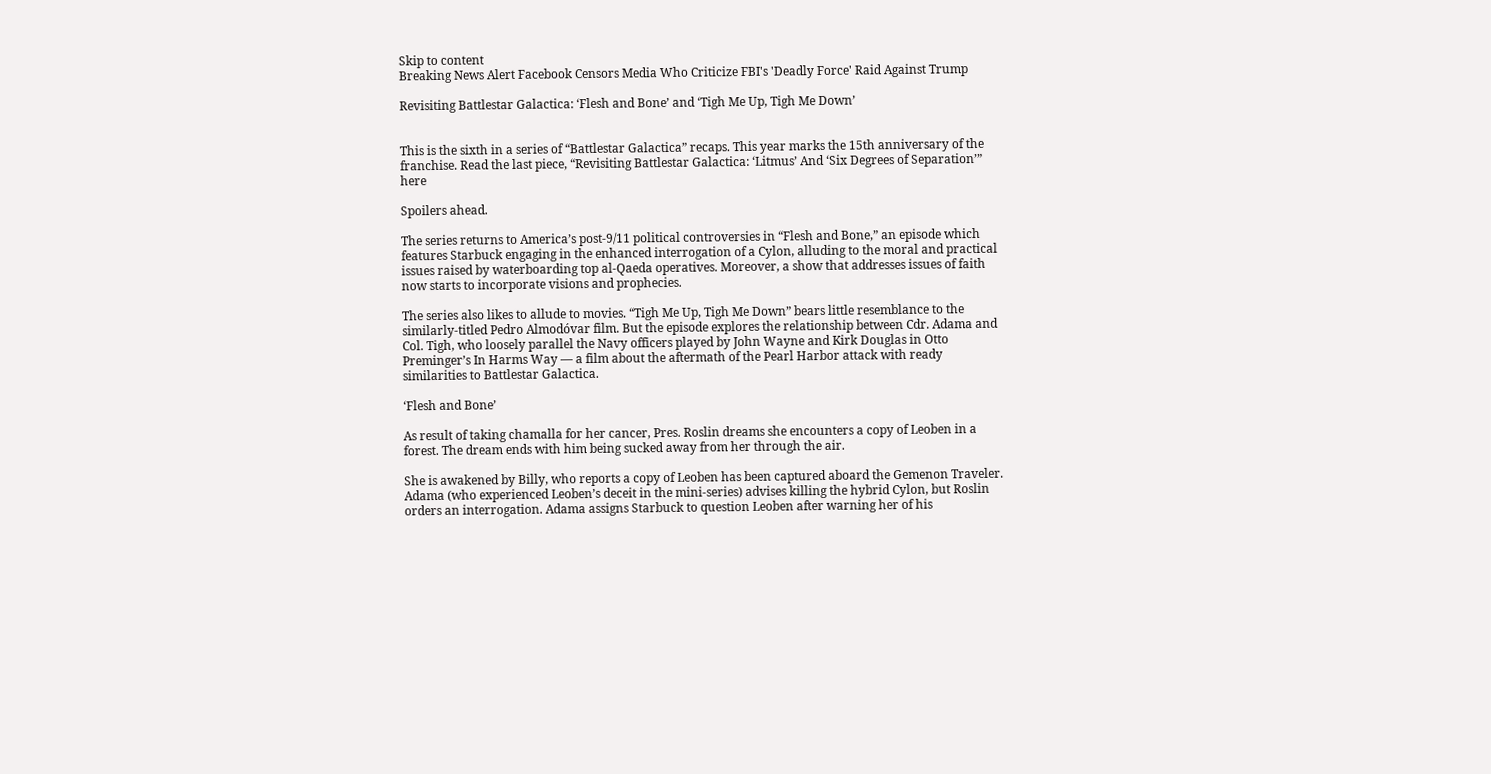Skip to content
Breaking News Alert Facebook Censors Media Who Criticize FBI's 'Deadly Force' Raid Against Trump

Revisiting Battlestar Galactica: ‘Flesh and Bone’ and ‘Tigh Me Up, Tigh Me Down’


This is the sixth in a series of “Battlestar Galactica” recaps. This year marks the 15th anniversary of the franchise. Read the last piece, “Revisiting Battlestar Galactica: ‘Litmus’ And ‘Six Degrees of Separation’” here

Spoilers ahead.

The series returns to America’s post-9/11 political controversies in “Flesh and Bone,” an episode which features Starbuck engaging in the enhanced interrogation of a Cylon, alluding to the moral and practical issues raised by waterboarding top al-Qaeda operatives. Moreover, a show that addresses issues of faith now starts to incorporate visions and prophecies.

The series also likes to allude to movies. “Tigh Me Up, Tigh Me Down” bears little resemblance to the similarly-titled Pedro Almodóvar film. But the episode explores the relationship between Cdr. Adama and Col. Tigh, who loosely parallel the Navy officers played by John Wayne and Kirk Douglas in Otto Preminger’s In Harms Way — a film about the aftermath of the Pearl Harbor attack with ready similarities to Battlestar Galactica.

‘Flesh and Bone’

As result of taking chamalla for her cancer, Pres. Roslin dreams she encounters a copy of Leoben in a forest. The dream ends with him being sucked away from her through the air.

She is awakened by Billy, who reports a copy of Leoben has been captured aboard the Gemenon Traveler. Adama (who experienced Leoben’s deceit in the mini-series) advises killing the hybrid Cylon, but Roslin orders an interrogation. Adama assigns Starbuck to question Leoben after warning her of his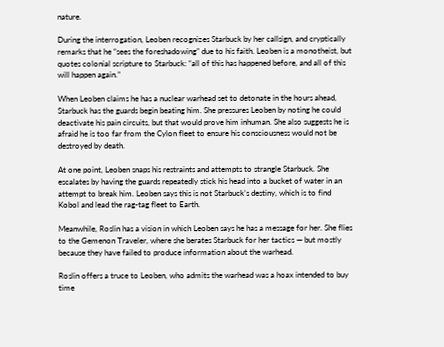nature.

During the interrogation, Leoben recognizes Starbuck by her callsign, and cryptically remarks that he “sees the foreshadowing” due to his faith. Leoben is a monotheist, but quotes colonial scripture to Starbuck: “all of this has happened before, and all of this will happen again.”

When Leoben claims he has a nuclear warhead set to detonate in the hours ahead, Starbuck has the guards begin beating him. She pressures Leoben by noting he could deactivate his pain circuits, but that would prove him inhuman. She also suggests he is afraid he is too far from the Cylon fleet to ensure his consciousness would not be destroyed by death.

At one point, Leoben snaps his restraints and attempts to strangle Starbuck. She escalates by having the guards repeatedly stick his head into a bucket of water in an attempt to break him. Leoben says this is not Starbuck’s destiny, which is to find Kobol and lead the rag-tag fleet to Earth.

Meanwhile, Roslin has a vision in which Leoben says he has a message for her. She flies to the Gemenon Traveler, where she berates Starbuck for her tactics — but mostly because they have failed to produce information about the warhead.

Roslin offers a truce to Leoben, who admits the warhead was a hoax intended to buy time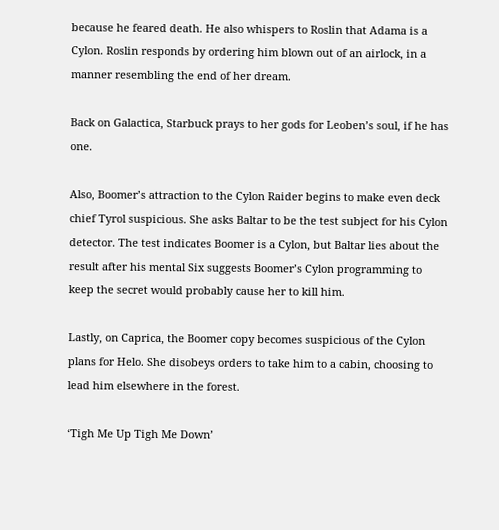because he feared death. He also whispers to Roslin that Adama is a Cylon. Roslin responds by ordering him blown out of an airlock, in a manner resembling the end of her dream.

Back on Galactica, Starbuck prays to her gods for Leoben’s soul, if he has one.

Also, Boomer’s attraction to the Cylon Raider begins to make even deck chief Tyrol suspicious. She asks Baltar to be the test subject for his Cylon detector. The test indicates Boomer is a Cylon, but Baltar lies about the result after his mental Six suggests Boomer’s Cylon programming to keep the secret would probably cause her to kill him.

Lastly, on Caprica, the Boomer copy becomes suspicious of the Cylon plans for Helo. She disobeys orders to take him to a cabin, choosing to lead him elsewhere in the forest.

‘Tigh Me Up Tigh Me Down’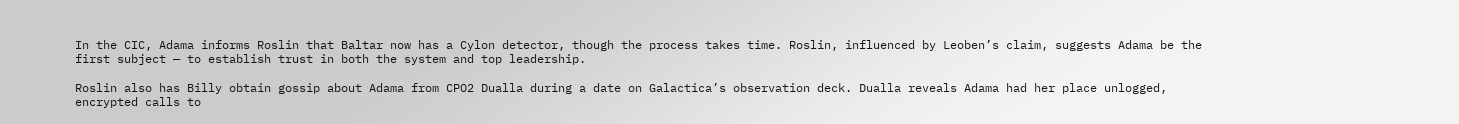In the CIC, Adama informs Roslin that Baltar now has a Cylon detector, though the process takes time. Roslin, influenced by Leoben’s claim, suggests Adama be the first subject — to establish trust in both the system and top leadership.

Roslin also has Billy obtain gossip about Adama from CPO2 Dualla during a date on Galactica’s observation deck. Dualla reveals Adama had her place unlogged, encrypted calls to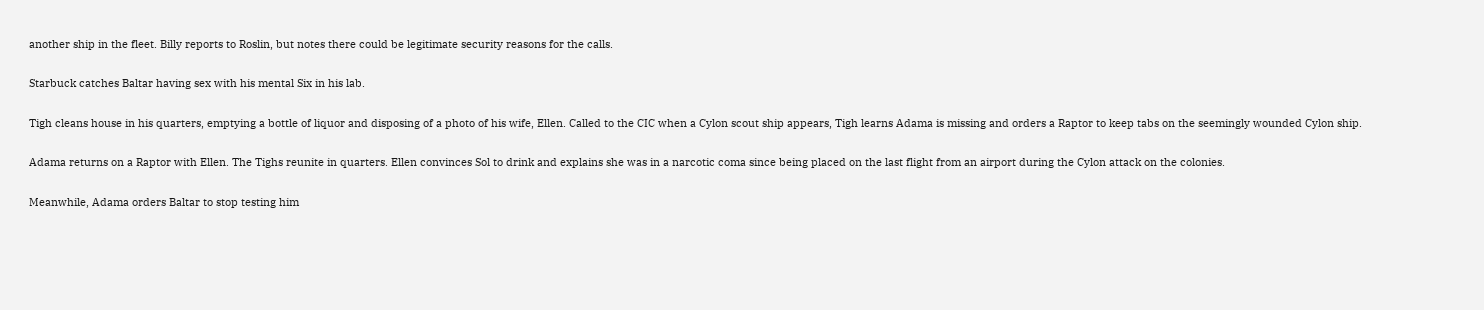another ship in the fleet. Billy reports to Roslin, but notes there could be legitimate security reasons for the calls.

Starbuck catches Baltar having sex with his mental Six in his lab.

Tigh cleans house in his quarters, emptying a bottle of liquor and disposing of a photo of his wife, Ellen. Called to the CIC when a Cylon scout ship appears, Tigh learns Adama is missing and orders a Raptor to keep tabs on the seemingly wounded Cylon ship.

Adama returns on a Raptor with Ellen. The Tighs reunite in quarters. Ellen convinces Sol to drink and explains she was in a narcotic coma since being placed on the last flight from an airport during the Cylon attack on the colonies.

Meanwhile, Adama orders Baltar to stop testing him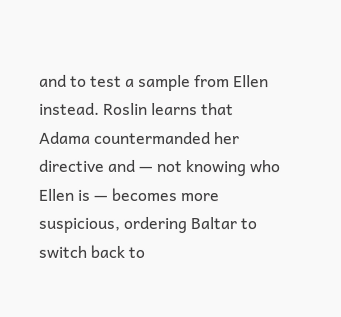and to test a sample from Ellen instead. Roslin learns that Adama countermanded her directive and — not knowing who Ellen is — becomes more suspicious, ordering Baltar to switch back to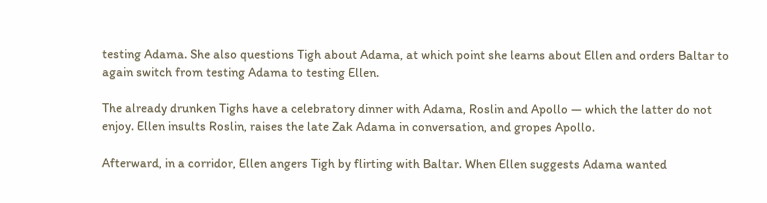testing Adama. She also questions Tigh about Adama, at which point she learns about Ellen and orders Baltar to again switch from testing Adama to testing Ellen.

The already drunken Tighs have a celebratory dinner with Adama, Roslin and Apollo — which the latter do not enjoy. Ellen insults Roslin, raises the late Zak Adama in conversation, and gropes Apollo.

Afterward, in a corridor, Ellen angers Tigh by flirting with Baltar. When Ellen suggests Adama wanted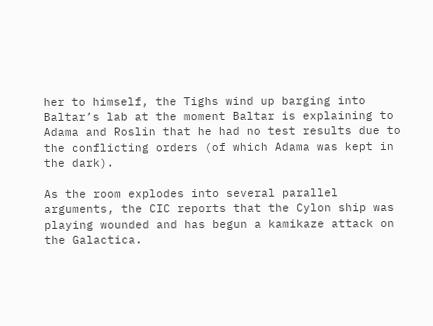her to himself, the Tighs wind up barging into Baltar’s lab at the moment Baltar is explaining to Adama and Roslin that he had no test results due to the conflicting orders (of which Adama was kept in the dark).

As the room explodes into several parallel arguments, the CIC reports that the Cylon ship was playing wounded and has begun a kamikaze attack on the Galactica.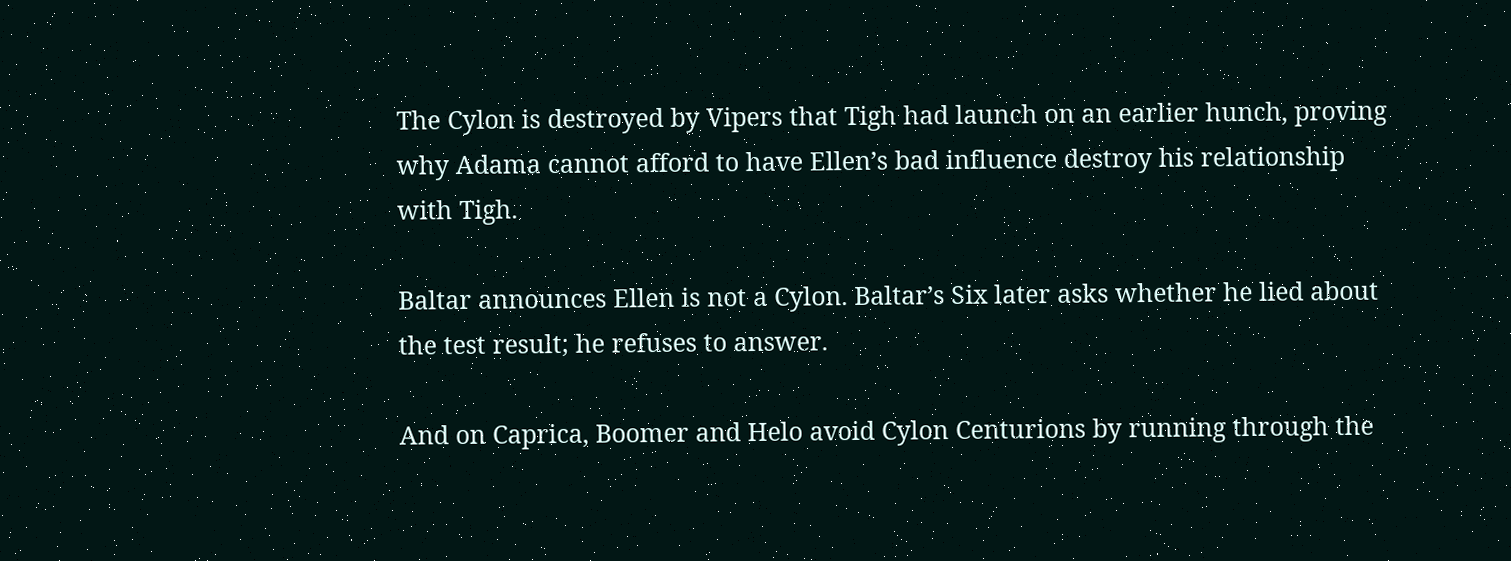The Cylon is destroyed by Vipers that Tigh had launch on an earlier hunch, proving why Adama cannot afford to have Ellen’s bad influence destroy his relationship with Tigh.

Baltar announces Ellen is not a Cylon. Baltar’s Six later asks whether he lied about the test result; he refuses to answer.

And on Caprica, Boomer and Helo avoid Cylon Centurions by running through the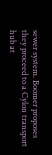sewer system. Boomer proposes they proceed to a Cylon transport hub at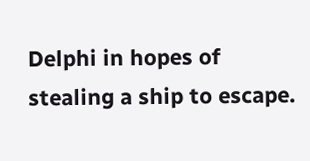Delphi in hopes of stealing a ship to escape.